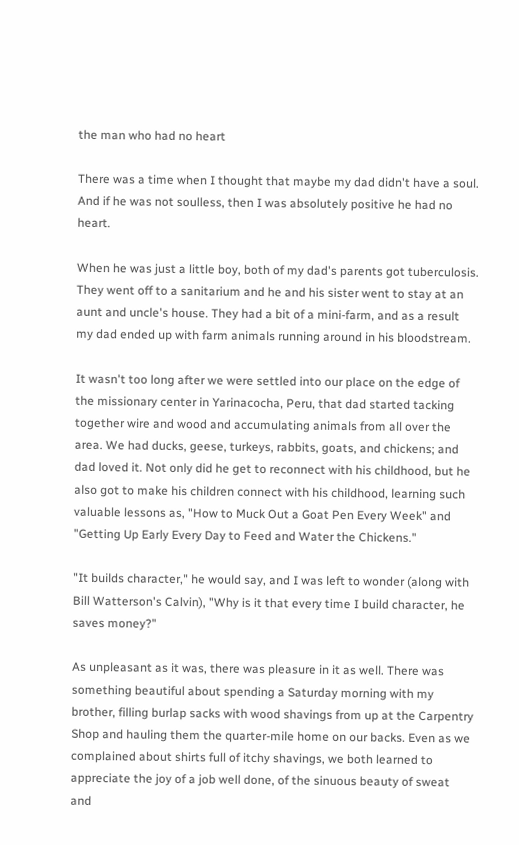the man who had no heart

There was a time when I thought that maybe my dad didn't have a soul. And if he was not soulless, then I was absolutely positive he had no heart.

When he was just a little boy, both of my dad's parents got tuberculosis. They went off to a sanitarium and he and his sister went to stay at an aunt and uncle's house. They had a bit of a mini-farm, and as a result my dad ended up with farm animals running around in his bloodstream.

It wasn't too long after we were settled into our place on the edge of the missionary center in Yarinacocha, Peru, that dad started tacking together wire and wood and accumulating animals from all over the area. We had ducks, geese, turkeys, rabbits, goats, and chickens; and dad loved it. Not only did he get to reconnect with his childhood, but he also got to make his children connect with his childhood, learning such valuable lessons as, "How to Muck Out a Goat Pen Every Week" and "Getting Up Early Every Day to Feed and Water the Chickens."

"It builds character," he would say, and I was left to wonder (along with Bill Watterson's Calvin), "Why is it that every time I build character, he saves money?"

As unpleasant as it was, there was pleasure in it as well. There was something beautiful about spending a Saturday morning with my brother, filling burlap sacks with wood shavings from up at the Carpentry Shop and hauling them the quarter-mile home on our backs. Even as we complained about shirts full of itchy shavings, we both learned to appreciate the joy of a job well done, of the sinuous beauty of sweat and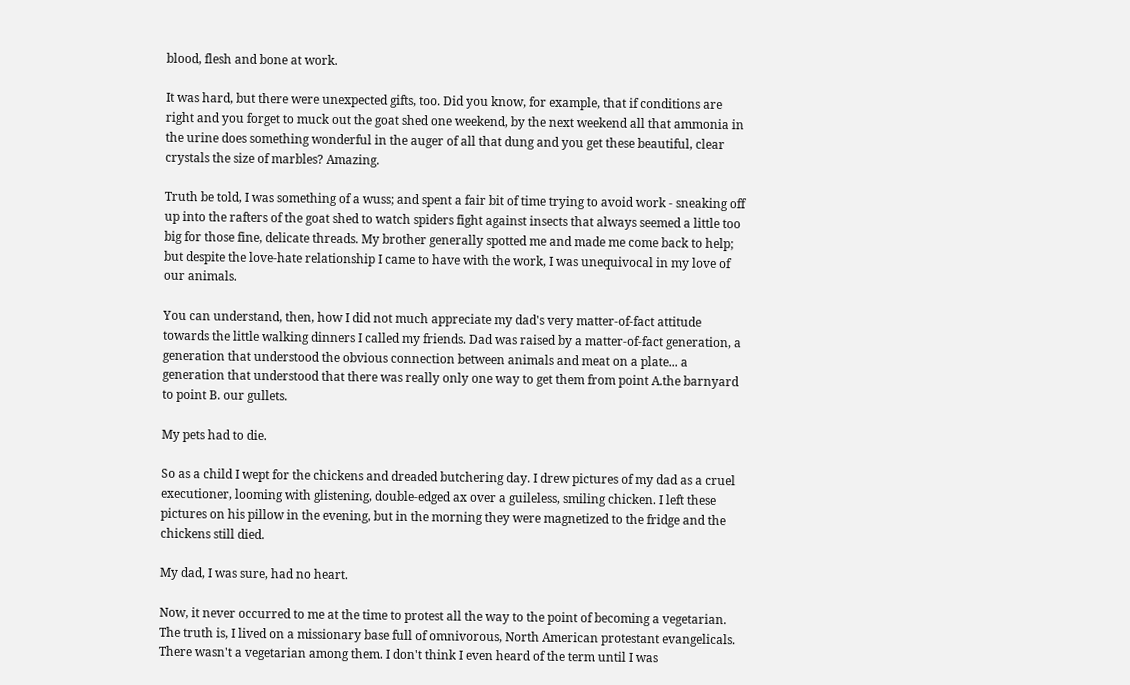blood, flesh and bone at work.

It was hard, but there were unexpected gifts, too. Did you know, for example, that if conditions are right and you forget to muck out the goat shed one weekend, by the next weekend all that ammonia in the urine does something wonderful in the auger of all that dung and you get these beautiful, clear crystals the size of marbles? Amazing.

Truth be told, I was something of a wuss; and spent a fair bit of time trying to avoid work - sneaking off up into the rafters of the goat shed to watch spiders fight against insects that always seemed a little too big for those fine, delicate threads. My brother generally spotted me and made me come back to help; but despite the love-hate relationship I came to have with the work, I was unequivocal in my love of our animals.

You can understand, then, how I did not much appreciate my dad's very matter-of-fact attitude towards the little walking dinners I called my friends. Dad was raised by a matter-of-fact generation, a generation that understood the obvious connection between animals and meat on a plate... a generation that understood that there was really only one way to get them from point A.the barnyard to point B. our gullets.

My pets had to die.

So as a child I wept for the chickens and dreaded butchering day. I drew pictures of my dad as a cruel executioner, looming with glistening, double-edged ax over a guileless, smiling chicken. I left these pictures on his pillow in the evening, but in the morning they were magnetized to the fridge and the chickens still died.

My dad, I was sure, had no heart.

Now, it never occurred to me at the time to protest all the way to the point of becoming a vegetarian. The truth is, I lived on a missionary base full of omnivorous, North American protestant evangelicals. There wasn't a vegetarian among them. I don't think I even heard of the term until I was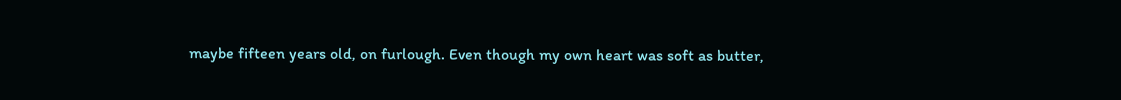maybe fifteen years old, on furlough. Even though my own heart was soft as butter,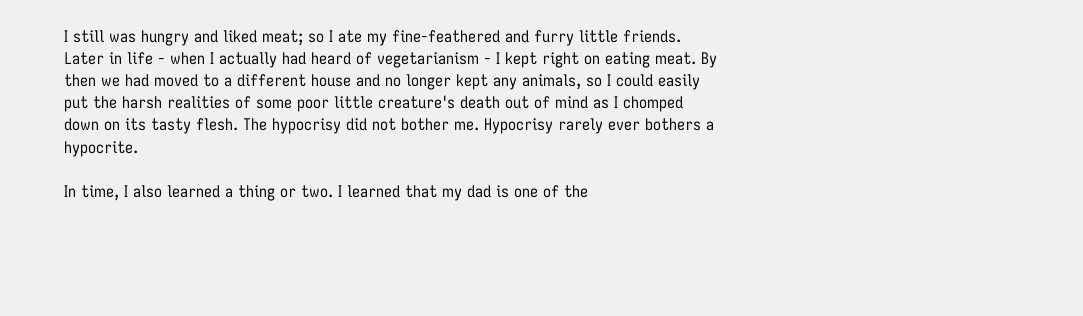I still was hungry and liked meat; so I ate my fine-feathered and furry little friends. Later in life - when I actually had heard of vegetarianism - I kept right on eating meat. By then we had moved to a different house and no longer kept any animals, so I could easily put the harsh realities of some poor little creature's death out of mind as I chomped down on its tasty flesh. The hypocrisy did not bother me. Hypocrisy rarely ever bothers a hypocrite.

In time, I also learned a thing or two. I learned that my dad is one of the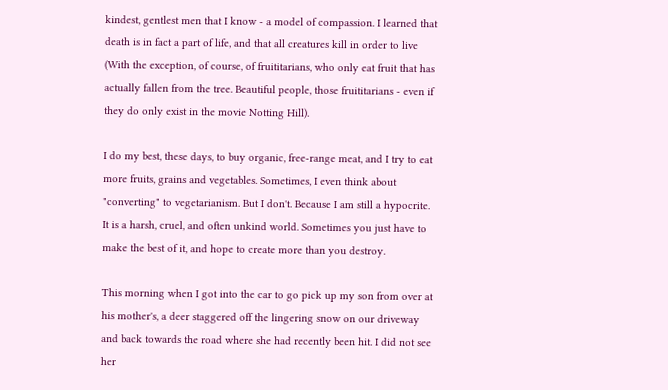kindest, gentlest men that I know - a model of compassion. I learned that death is in fact a part of life, and that all creatures kill in order to live (With the exception, of course, of fruititarians, who only eat fruit that has actually fallen from the tree. Beautiful people, those fruititarians - even if they do only exist in the movie Notting Hill).

I do my best, these days, to buy organic, free-range meat, and I try to eat more fruits, grains and vegetables. Sometimes, I even think about "converting" to vegetarianism. But I don't. Because I am still a hypocrite. It is a harsh, cruel, and often unkind world. Sometimes you just have to make the best of it, and hope to create more than you destroy.

This morning when I got into the car to go pick up my son from over at his mother's, a deer staggered off the lingering snow on our driveway and back towards the road where she had recently been hit. I did not see her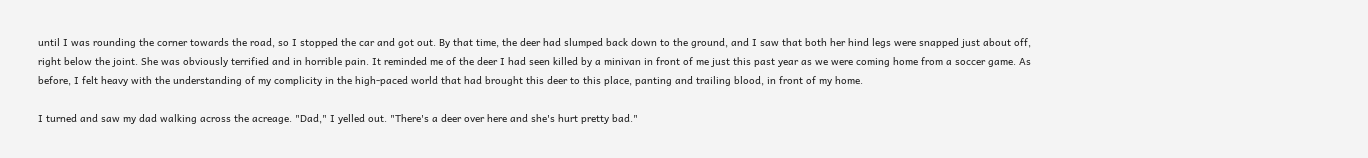until I was rounding the corner towards the road, so I stopped the car and got out. By that time, the deer had slumped back down to the ground, and I saw that both her hind legs were snapped just about off, right below the joint. She was obviously terrified and in horrible pain. It reminded me of the deer I had seen killed by a minivan in front of me just this past year as we were coming home from a soccer game. As before, I felt heavy with the understanding of my complicity in the high-paced world that had brought this deer to this place, panting and trailing blood, in front of my home.

I turned and saw my dad walking across the acreage. "Dad," I yelled out. "There's a deer over here and she's hurt pretty bad."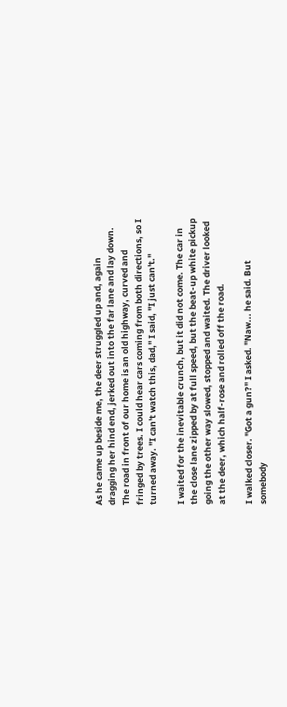As he came up beside me, the deer struggled up and, again dragging her hind end, jerked out into the far lane and lay down. The road in front of our home is an old highway, curved and fringed by trees. I could hear cars coming from both directions, so I turned away. "I can't watch this, dad," I said, "I just can't."

I waited for the inevitable crunch, but it did not come. The car in the close lane zipped by at full speed, but the beat-up white pickup going the other way slowed, stopped and waited. The driver looked at the deer, which half-rose and rolled off the road.

I walked closer. "Got a gun?" I asked. "Naw... he said. But somebody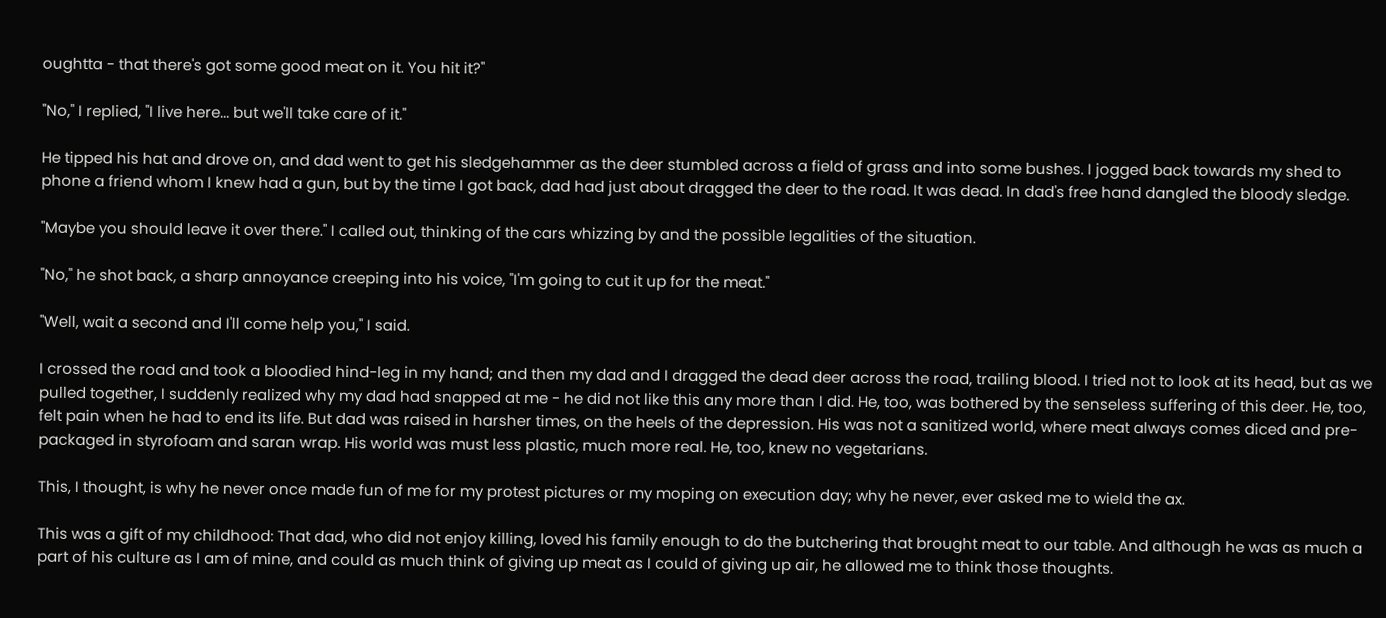oughtta - that there's got some good meat on it. You hit it?"

"No," I replied, "I live here... but we'll take care of it."

He tipped his hat and drove on, and dad went to get his sledgehammer as the deer stumbled across a field of grass and into some bushes. I jogged back towards my shed to phone a friend whom I knew had a gun, but by the time I got back, dad had just about dragged the deer to the road. It was dead. In dad's free hand dangled the bloody sledge.

"Maybe you should leave it over there." I called out, thinking of the cars whizzing by and the possible legalities of the situation.

"No," he shot back, a sharp annoyance creeping into his voice, "I'm going to cut it up for the meat."

"Well, wait a second and I'll come help you," I said.

I crossed the road and took a bloodied hind-leg in my hand; and then my dad and I dragged the dead deer across the road, trailing blood. I tried not to look at its head, but as we pulled together, I suddenly realized why my dad had snapped at me - he did not like this any more than I did. He, too, was bothered by the senseless suffering of this deer. He, too, felt pain when he had to end its life. But dad was raised in harsher times, on the heels of the depression. His was not a sanitized world, where meat always comes diced and pre-packaged in styrofoam and saran wrap. His world was must less plastic, much more real. He, too, knew no vegetarians.

This, I thought, is why he never once made fun of me for my protest pictures or my moping on execution day; why he never, ever asked me to wield the ax.

This was a gift of my childhood: That dad, who did not enjoy killing, loved his family enough to do the butchering that brought meat to our table. And although he was as much a part of his culture as I am of mine, and could as much think of giving up meat as I could of giving up air, he allowed me to think those thoughts.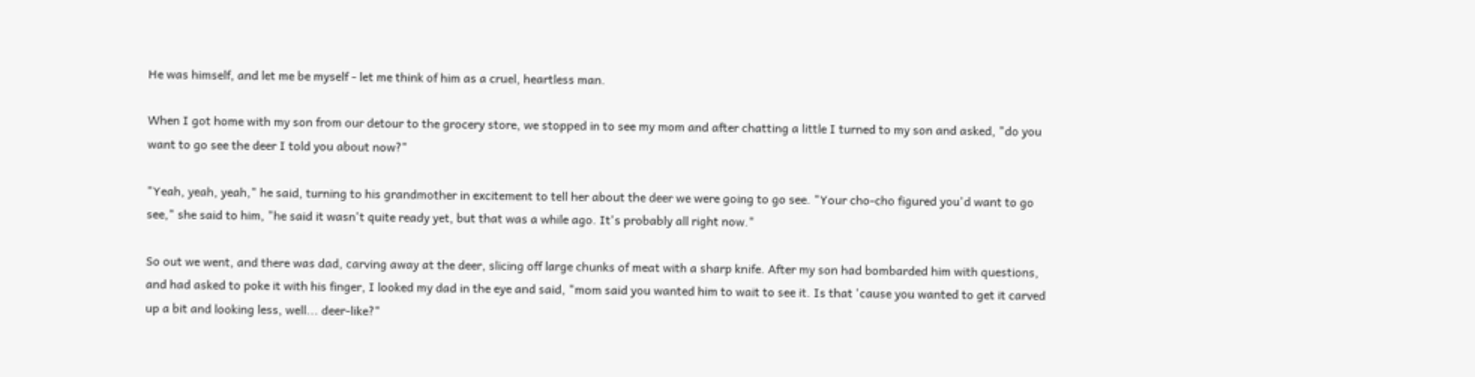He was himself, and let me be myself - let me think of him as a cruel, heartless man.

When I got home with my son from our detour to the grocery store, we stopped in to see my mom and after chatting a little I turned to my son and asked, "do you want to go see the deer I told you about now?"

"Yeah, yeah, yeah," he said, turning to his grandmother in excitement to tell her about the deer we were going to go see. "Your cho-cho figured you'd want to go see," she said to him, "he said it wasn't quite ready yet, but that was a while ago. It's probably all right now."

So out we went, and there was dad, carving away at the deer, slicing off large chunks of meat with a sharp knife. After my son had bombarded him with questions, and had asked to poke it with his finger, I looked my dad in the eye and said, "mom said you wanted him to wait to see it. Is that 'cause you wanted to get it carved up a bit and looking less, well... deer-like?"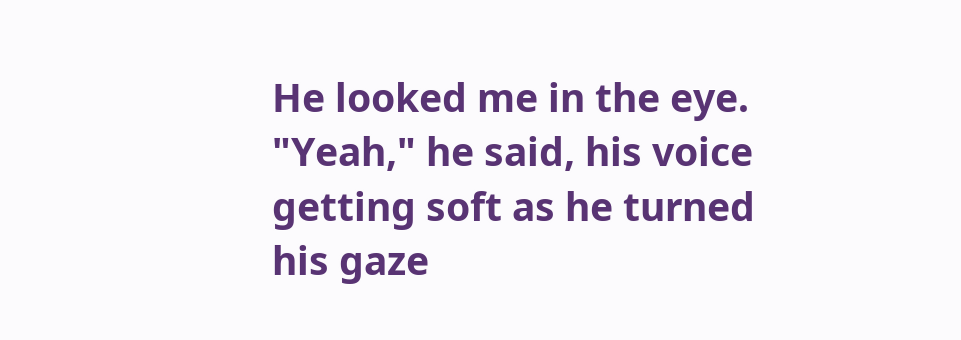He looked me in the eye. "Yeah," he said, his voice getting soft as he turned his gaze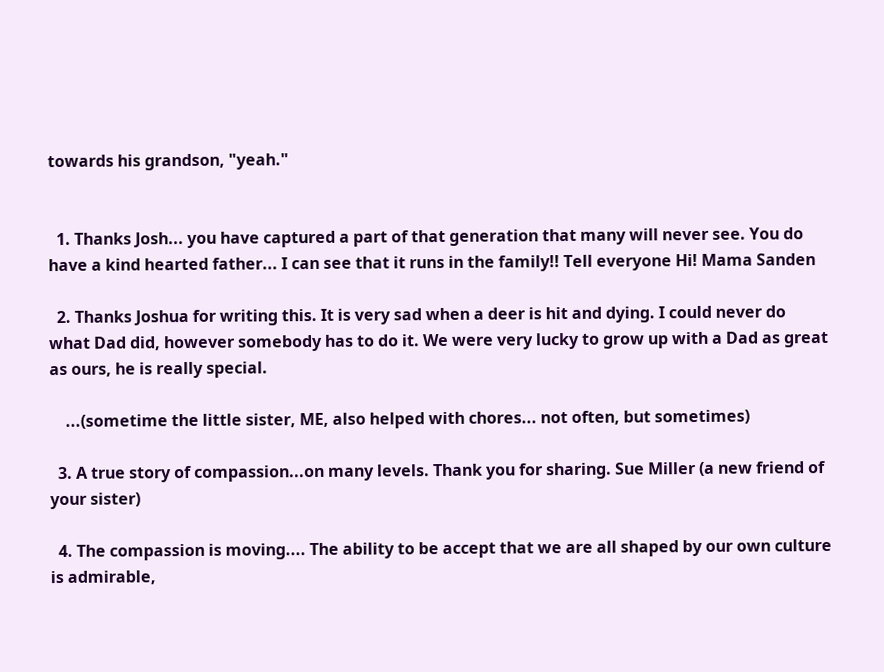towards his grandson, "yeah."


  1. Thanks Josh... you have captured a part of that generation that many will never see. You do have a kind hearted father... I can see that it runs in the family!! Tell everyone Hi! Mama Sanden

  2. Thanks Joshua for writing this. It is very sad when a deer is hit and dying. I could never do what Dad did, however somebody has to do it. We were very lucky to grow up with a Dad as great as ours, he is really special.

    ...(sometime the little sister, ME, also helped with chores... not often, but sometimes)

  3. A true story of compassion...on many levels. Thank you for sharing. Sue Miller (a new friend of your sister)

  4. The compassion is moving.... The ability to be accept that we are all shaped by our own culture is admirable,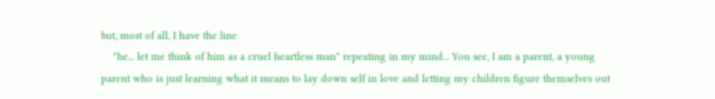but, most of all, I have the line
    "he... let me think of him as a cruel heartless man" repeating in my mind... You see, I am a parent, a young parent who is just learning what it means to lay down self in love and letting my children figure themselves out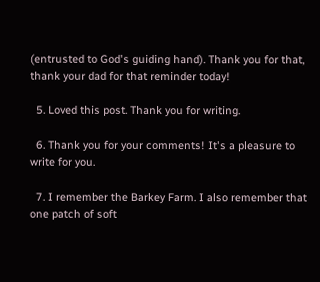(entrusted to God's guiding hand). Thank you for that, thank your dad for that reminder today!

  5. Loved this post. Thank you for writing.

  6. Thank you for your comments! It's a pleasure to write for you.

  7. I remember the Barkey Farm. I also remember that one patch of soft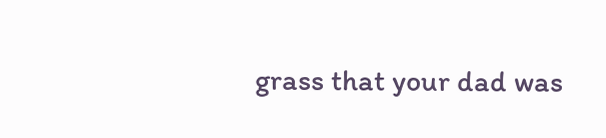grass that your dad was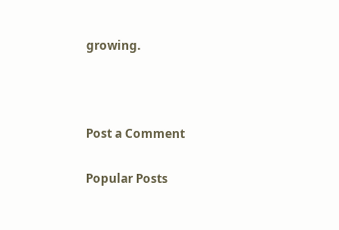growing.



Post a Comment

Popular Posts